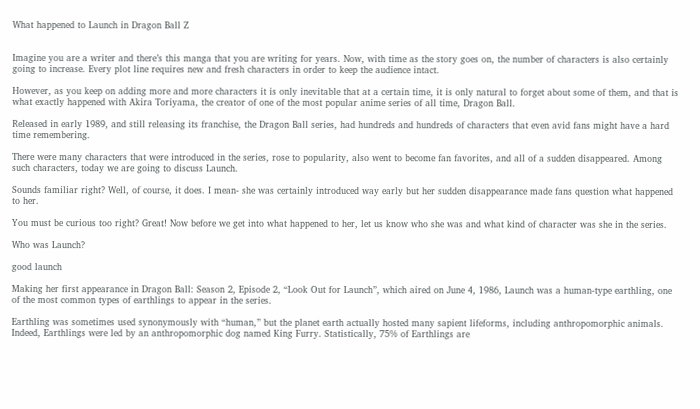What happened to Launch in Dragon Ball Z


Imagine you are a writer and there’s this manga that you are writing for years. Now, with time as the story goes on, the number of characters is also certainly going to increase. Every plot line requires new and fresh characters in order to keep the audience intact.

However, as you keep on adding more and more characters it is only inevitable that at a certain time, it is only natural to forget about some of them, and that is what exactly happened with Akira Toriyama, the creator of one of the most popular anime series of all time, Dragon Ball.

Released in early 1989, and still releasing its franchise, the Dragon Ball series, had hundreds and hundreds of characters that even avid fans might have a hard time remembering.

There were many characters that were introduced in the series, rose to popularity, also went to become fan favorites, and all of a sudden disappeared. Among such characters, today we are going to discuss Launch.

Sounds familiar right? Well, of course, it does. I mean- she was certainly introduced way early but her sudden disappearance made fans question what happened to her.

You must be curious too right? Great! Now before we get into what happened to her, let us know who she was and what kind of character was she in the series.

Who was Launch?

good launch

Making her first appearance in Dragon Ball: Season 2, Episode 2, “Look Out for Launch”, which aired on June 4, 1986, Launch was a human-type earthling, one of the most common types of earthlings to appear in the series.

Earthling was sometimes used synonymously with “human,” but the planet earth actually hosted many sapient lifeforms, including anthropomorphic animals. Indeed, Earthlings were led by an anthropomorphic dog named King Furry. Statistically, 75% of Earthlings are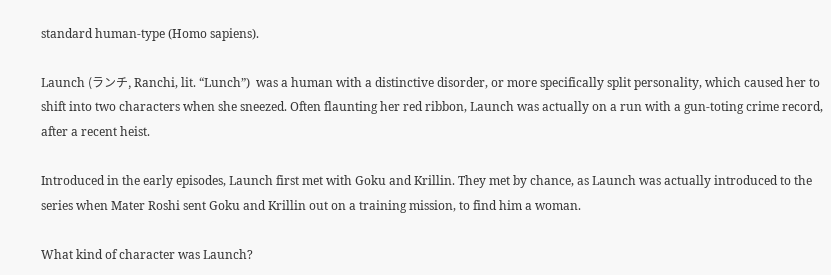standard human-type (Homo sapiens).

Launch (ランチ, Ranchi, lit. “Lunch”)  was a human with a distinctive disorder, or more specifically split personality, which caused her to shift into two characters when she sneezed. Often flaunting her red ribbon, Launch was actually on a run with a gun-toting crime record, after a recent heist.

Introduced in the early episodes, Launch first met with Goku and Krillin. They met by chance, as Launch was actually introduced to the series when Mater Roshi sent Goku and Krillin out on a training mission, to find him a woman.

What kind of character was Launch?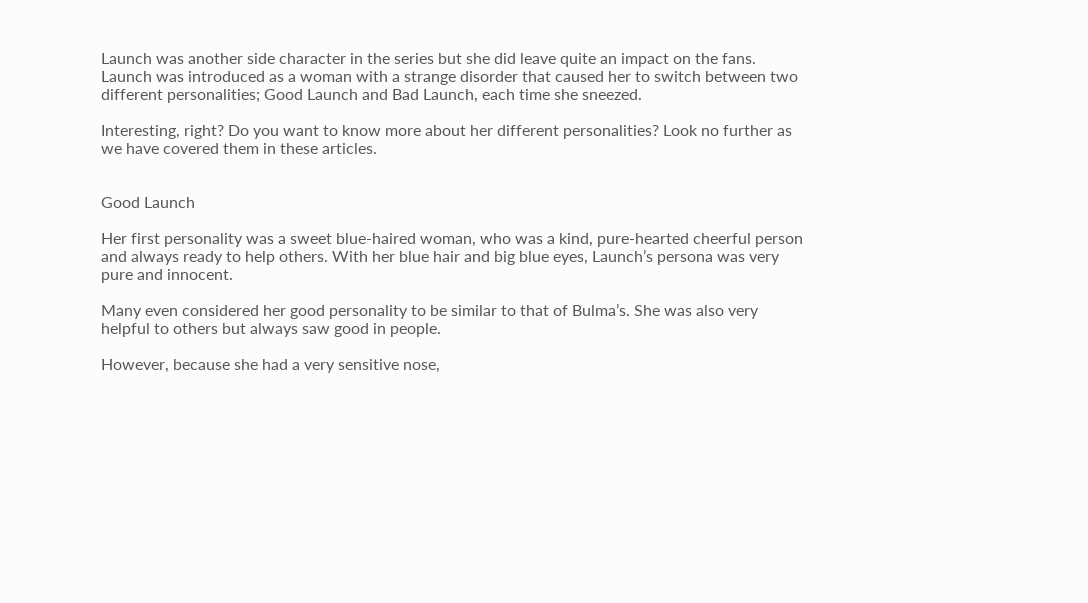Launch was another side character in the series but she did leave quite an impact on the fans. Launch was introduced as a woman with a strange disorder that caused her to switch between two different personalities; Good Launch and Bad Launch, each time she sneezed.

Interesting, right? Do you want to know more about her different personalities? Look no further as we have covered them in these articles.


Good Launch

Her first personality was a sweet blue-haired woman, who was a kind, pure-hearted cheerful person and always ready to help others. With her blue hair and big blue eyes, Launch’s persona was very pure and innocent.

Many even considered her good personality to be similar to that of Bulma’s. She was also very helpful to others but always saw good in people.

However, because she had a very sensitive nose,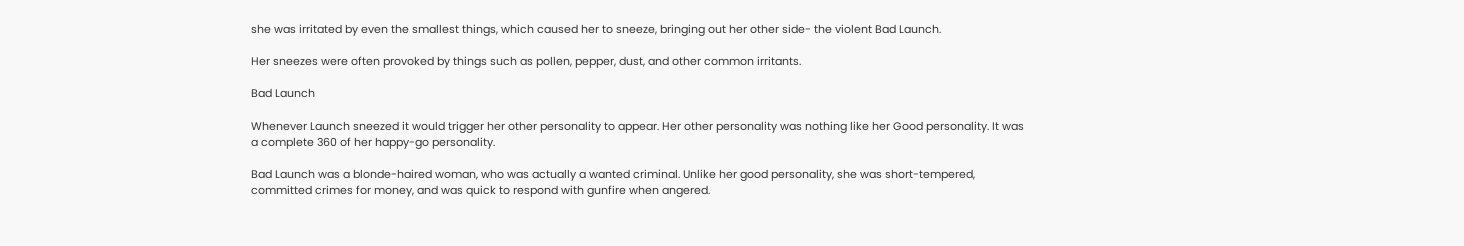she was irritated by even the smallest things, which caused her to sneeze, bringing out her other side- the violent Bad Launch.

Her sneezes were often provoked by things such as pollen, pepper, dust, and other common irritants.

Bad Launch

Whenever Launch sneezed it would trigger her other personality to appear. Her other personality was nothing like her Good personality. It was a complete 360 of her happy-go personality.

Bad Launch was a blonde-haired woman, who was actually a wanted criminal. Unlike her good personality, she was short-tempered, committed crimes for money, and was quick to respond with gunfire when angered.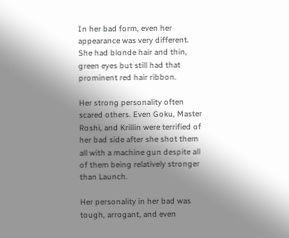In her bad form, even her appearance was very different. She had blonde hair and thin, green eyes but still had that prominent red hair ribbon.

Her strong personality often scared others. Even Goku, Master Roshi, and Krillin were terrified of her bad side after she shot them all with a machine gun despite all of them being relatively stronger than Launch.

Her personality in her bad was tough, arrogant, and even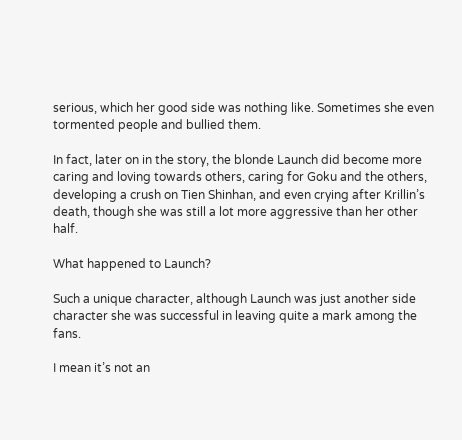serious, which her good side was nothing like. Sometimes she even tormented people and bullied them.

In fact, later on in the story, the blonde Launch did become more caring and loving towards others, caring for Goku and the others, developing a crush on Tien Shinhan, and even crying after Krillin’s death, though she was still a lot more aggressive than her other half.

What happened to Launch?

Such a unique character, although Launch was just another side character she was successful in leaving quite a mark among the fans.

I mean it’s not an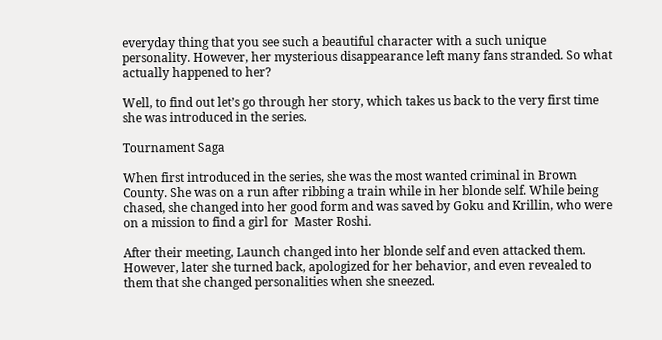everyday thing that you see such a beautiful character with a such unique personality. However, her mysterious disappearance left many fans stranded. So what actually happened to her?

Well, to find out let’s go through her story, which takes us back to the very first time she was introduced in the series.

Tournament Saga

When first introduced in the series, she was the most wanted criminal in Brown County. She was on a run after ribbing a train while in her blonde self. While being chased, she changed into her good form and was saved by Goku and Krillin, who were on a mission to find a girl for  Master Roshi.

After their meeting, Launch changed into her blonde self and even attacked them. However, later she turned back, apologized for her behavior, and even revealed to them that she changed personalities when she sneezed.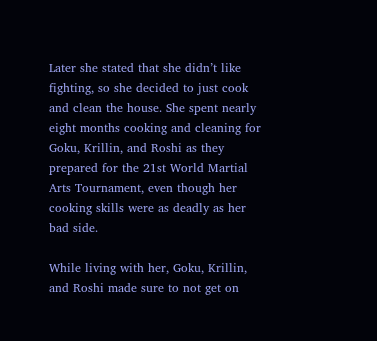Later she stated that she didn’t like fighting, so she decided to just cook and clean the house. She spent nearly eight months cooking and cleaning for Goku, Krillin, and Roshi as they prepared for the 21st World Martial Arts Tournament, even though her cooking skills were as deadly as her bad side.

While living with her, Goku, Krillin, and Roshi made sure to not get on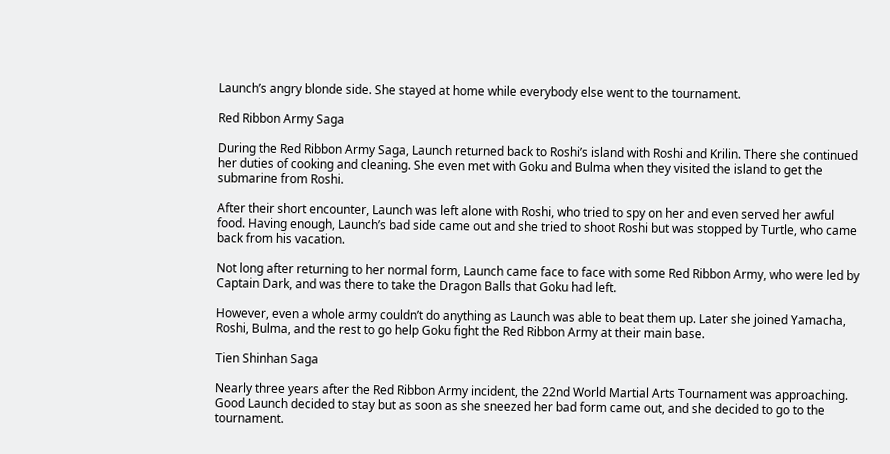Launch’s angry blonde side. She stayed at home while everybody else went to the tournament.

Red Ribbon Army Saga

During the Red Ribbon Army Saga, Launch returned back to Roshi’s island with Roshi and Krilin. There she continued her duties of cooking and cleaning. She even met with Goku and Bulma when they visited the island to get the submarine from Roshi.

After their short encounter, Launch was left alone with Roshi, who tried to spy on her and even served her awful food. Having enough, Launch’s bad side came out and she tried to shoot Roshi but was stopped by Turtle, who came back from his vacation.

Not long after returning to her normal form, Launch came face to face with some Red Ribbon Army, who were led by Captain Dark, and was there to take the Dragon Balls that Goku had left.

However, even a whole army couldn’t do anything as Launch was able to beat them up. Later she joined Yamacha, Roshi, Bulma, and the rest to go help Goku fight the Red Ribbon Army at their main base.

Tien Shinhan Saga

Nearly three years after the Red Ribbon Army incident, the 22nd World Martial Arts Tournament was approaching. Good Launch decided to stay but as soon as she sneezed her bad form came out, and she decided to go to the tournament.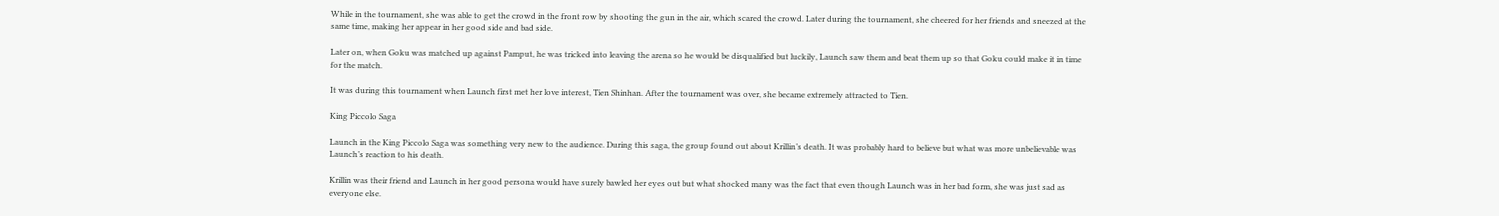While in the tournament, she was able to get the crowd in the front row by shooting the gun in the air, which scared the crowd. Later during the tournament, she cheered for her friends and sneezed at the same time, making her appear in her good side and bad side.

Later on, when Goku was matched up against Pamput, he was tricked into leaving the arena so he would be disqualified but luckily, Launch saw them and beat them up so that Goku could make it in time for the match.

It was during this tournament when Launch first met her love interest, Tien Shinhan. After the tournament was over, she became extremely attracted to Tien.

King Piccolo Saga

Launch in the King Piccolo Saga was something very new to the audience. During this saga, the group found out about Krillin’s death. It was probably hard to believe but what was more unbelievable was Launch’s reaction to his death.

Krillin was their friend and Launch in her good persona would have surely bawled her eyes out but what shocked many was the fact that even though Launch was in her bad form, she was just sad as everyone else.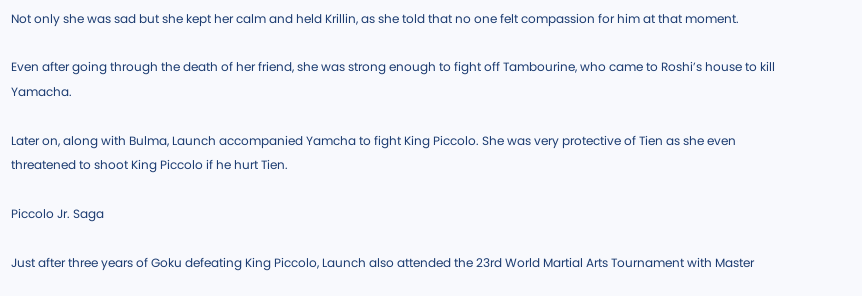Not only she was sad but she kept her calm and held Krillin, as she told that no one felt compassion for him at that moment.

Even after going through the death of her friend, she was strong enough to fight off Tambourine, who came to Roshi’s house to kill Yamacha.

Later on, along with Bulma, Launch accompanied Yamcha to fight King Piccolo. She was very protective of Tien as she even threatened to shoot King Piccolo if he hurt Tien.

Piccolo Jr. Saga

Just after three years of Goku defeating King Piccolo, Launch also attended the 23rd World Martial Arts Tournament with Master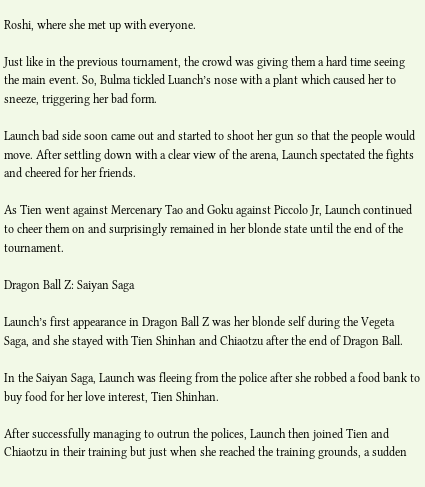Roshi, where she met up with everyone.

Just like in the previous tournament, the crowd was giving them a hard time seeing the main event. So, Bulma tickled Luanch’s nose with a plant which caused her to sneeze, triggering her bad form.

Launch bad side soon came out and started to shoot her gun so that the people would move. After settling down with a clear view of the arena, Launch spectated the fights and cheered for her friends.

As Tien went against Mercenary Tao and Goku against Piccolo Jr, Launch continued to cheer them on and surprisingly remained in her blonde state until the end of the tournament.

Dragon Ball Z: Saiyan Saga

Launch’s first appearance in Dragon Ball Z was her blonde self during the Vegeta Saga, and she stayed with Tien Shinhan and Chiaotzu after the end of Dragon Ball.

In the Saiyan Saga, Launch was fleeing from the police after she robbed a food bank to buy food for her love interest, Tien Shinhan.

After successfully managing to outrun the polices, Launch then joined Tien and Chiaotzu in their training but just when she reached the training grounds, a sudden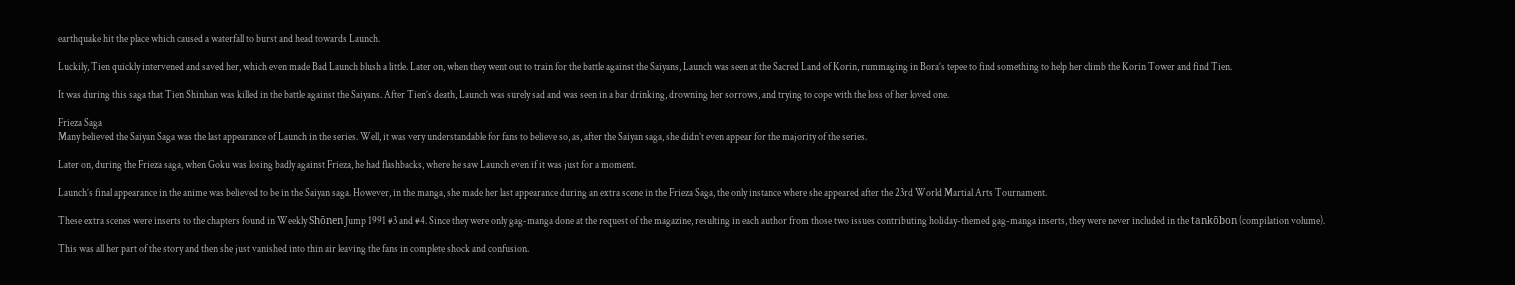earthquake hit the place which caused a waterfall to burst and head towards Launch.

Luckily, Tien quickly intervened and saved her, which even made Bad Launch blush a little. Later on, when they went out to train for the battle against the Saiyans, Launch was seen at the Sacred Land of Korin, rummaging in Bora’s tepee to find something to help her climb the Korin Tower and find Tien.

It was during this saga that Tien Shinhan was killed in the battle against the Saiyans. After Tien’s death, Launch was surely sad and was seen in a bar drinking, drowning her sorrows, and trying to cope with the loss of her loved one.

Frieza Saga
Many believed the Saiyan Saga was the last appearance of Launch in the series. Well, it was very understandable for fans to believe so, as, after the Saiyan saga, she didn’t even appear for the majority of the series.

Later on, during the Frieza saga, when Goku was losing badly against Frieza, he had flashbacks, where he saw Launch even if it was just for a moment.

Launch’s final appearance in the anime was believed to be in the Saiyan saga. However, in the manga, she made her last appearance during an extra scene in the Frieza Saga, the only instance where she appeared after the 23rd World Martial Arts Tournament.

These extra scenes were inserts to the chapters found in Weekly Shōnen Jump 1991 #3 and #4. Since they were only gag-manga done at the request of the magazine, resulting in each author from those two issues contributing holiday-themed gag-manga inserts, they were never included in the tankōbon (compilation volume).

This was all her part of the story and then she just vanished into thin air leaving the fans in complete shock and confusion.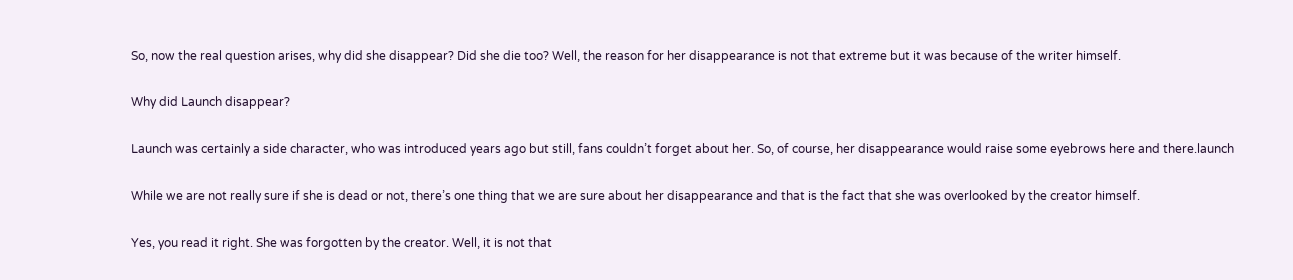So, now the real question arises, why did she disappear? Did she die too? Well, the reason for her disappearance is not that extreme but it was because of the writer himself.

Why did Launch disappear?

Launch was certainly a side character, who was introduced years ago but still, fans couldn’t forget about her. So, of course, her disappearance would raise some eyebrows here and there.launch

While we are not really sure if she is dead or not, there’s one thing that we are sure about her disappearance and that is the fact that she was overlooked by the creator himself.

Yes, you read it right. She was forgotten by the creator. Well, it is not that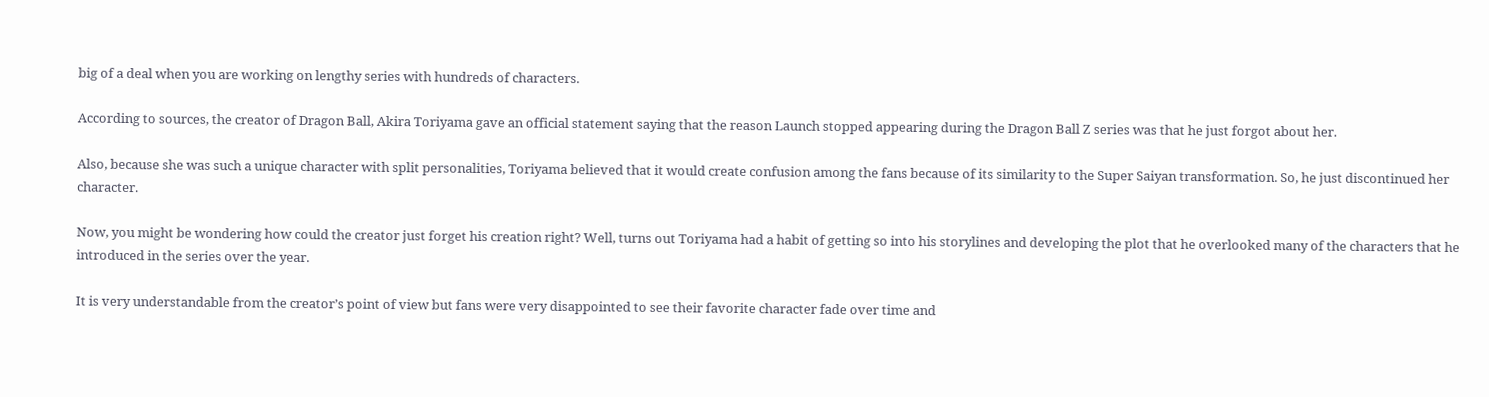big of a deal when you are working on lengthy series with hundreds of characters.

According to sources, the creator of Dragon Ball, Akira Toriyama gave an official statement saying that the reason Launch stopped appearing during the Dragon Ball Z series was that he just forgot about her.

Also, because she was such a unique character with split personalities, Toriyama believed that it would create confusion among the fans because of its similarity to the Super Saiyan transformation. So, he just discontinued her character.

Now, you might be wondering how could the creator just forget his creation right? Well, turns out Toriyama had a habit of getting so into his storylines and developing the plot that he overlooked many of the characters that he introduced in the series over the year.

It is very understandable from the creator’s point of view but fans were very disappointed to see their favorite character fade over time and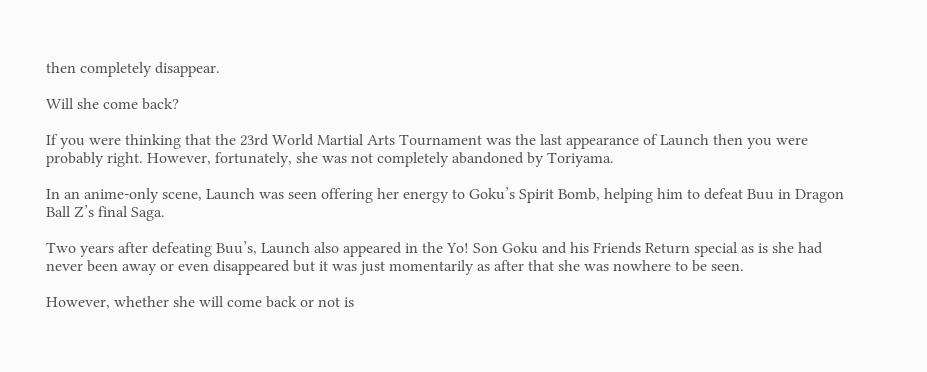then completely disappear.

Will she come back?

If you were thinking that the 23rd World Martial Arts Tournament was the last appearance of Launch then you were probably right. However, fortunately, she was not completely abandoned by Toriyama.

In an anime-only scene, Launch was seen offering her energy to Goku’s Spirit Bomb, helping him to defeat Buu in Dragon Ball Z’s final Saga.

Two years after defeating Buu’s, Launch also appeared in the Yo! Son Goku and his Friends Return special as is she had never been away or even disappeared but it was just momentarily as after that she was nowhere to be seen.

However, whether she will come back or not is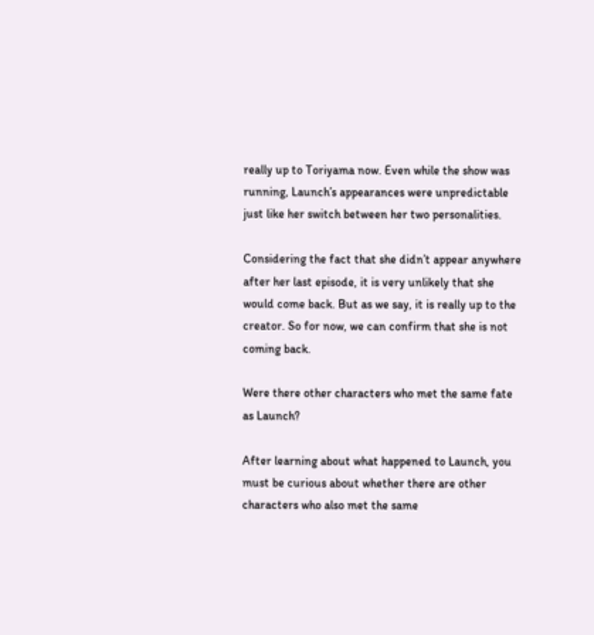really up to Toriyama now. Even while the show was running, Launch’s appearances were unpredictable just like her switch between her two personalities.

Considering the fact that she didn’t appear anywhere after her last episode, it is very unlikely that she would come back. But as we say, it is really up to the creator. So for now, we can confirm that she is not coming back.

Were there other characters who met the same fate as Launch?

After learning about what happened to Launch, you must be curious about whether there are other characters who also met the same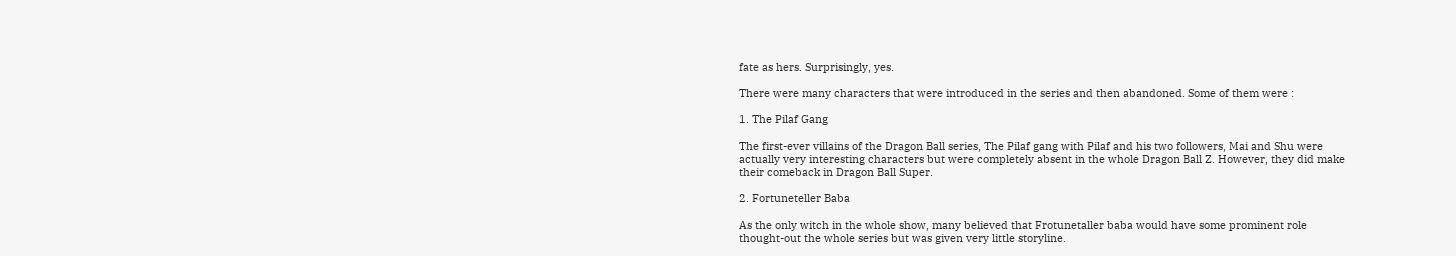fate as hers. Surprisingly, yes.

There were many characters that were introduced in the series and then abandoned. Some of them were :

1. The Pilaf Gang

The first-ever villains of the Dragon Ball series, The Pilaf gang with Pilaf and his two followers, Mai and Shu were actually very interesting characters but were completely absent in the whole Dragon Ball Z. However, they did make their comeback in Dragon Ball Super.

2. Fortuneteller Baba

As the only witch in the whole show, many believed that Frotunetaller baba would have some prominent role thought-out the whole series but was given very little storyline.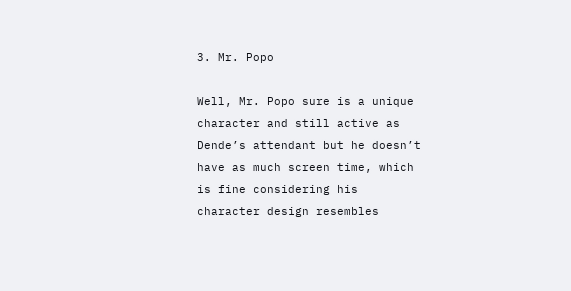3. Mr. Popo

Well, Mr. Popo sure is a unique character and still active as Dende’s attendant but he doesn’t have as much screen time, which is fine considering his character design resembles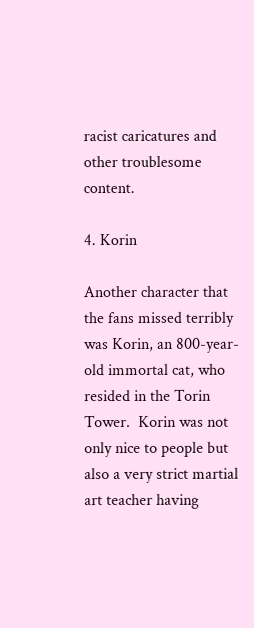racist caricatures and other troublesome content.

4. Korin

Another character that the fans missed terribly was Korin, an 800-year-old immortal cat, who resided in the Torin Tower.  Korin was not only nice to people but also a very strict martial art teacher having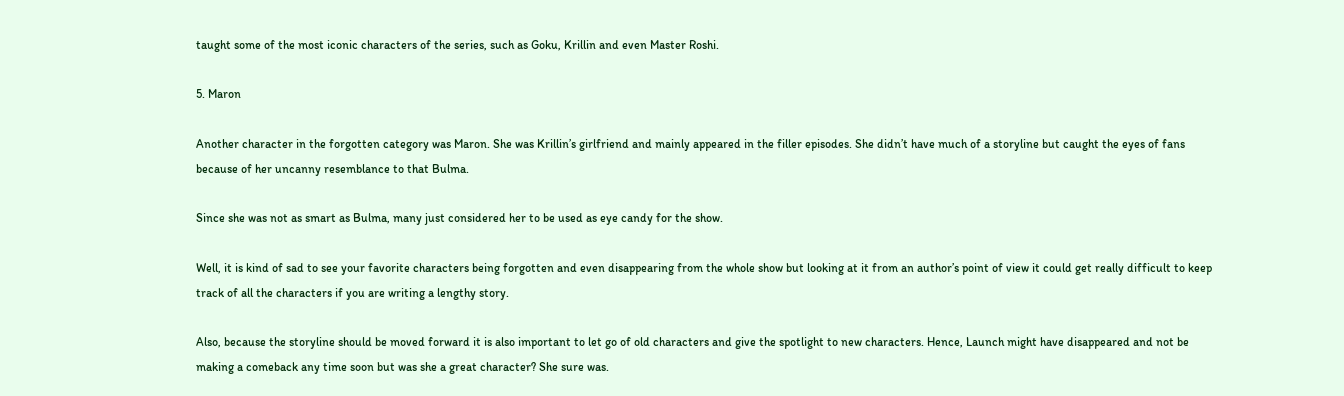taught some of the most iconic characters of the series, such as Goku, Krillin and even Master Roshi.

5. Maron

Another character in the forgotten category was Maron. She was Krillin’s girlfriend and mainly appeared in the filler episodes. She didn’t have much of a storyline but caught the eyes of fans because of her uncanny resemblance to that Bulma.

Since she was not as smart as Bulma, many just considered her to be used as eye candy for the show.

Well, it is kind of sad to see your favorite characters being forgotten and even disappearing from the whole show but looking at it from an author’s point of view it could get really difficult to keep track of all the characters if you are writing a lengthy story.

Also, because the storyline should be moved forward it is also important to let go of old characters and give the spotlight to new characters. Hence, Launch might have disappeared and not be making a comeback any time soon but was she a great character? She sure was.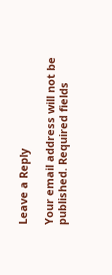Leave a Reply

Your email address will not be published. Required fields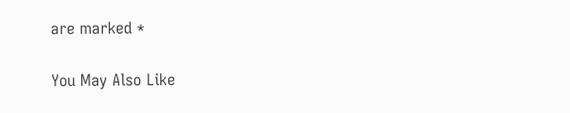are marked *

You May Also Like